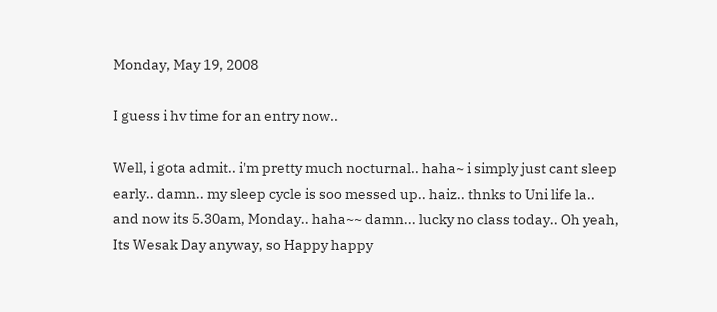Monday, May 19, 2008

I guess i hv time for an entry now..

Well, i gota admit.. i'm pretty much nocturnal.. haha~ i simply just cant sleep early.. damn.. my sleep cycle is soo messed up.. haiz.. thnks to Uni life la.. and now its 5.30am, Monday.. haha~~ damn... lucky no class today.. Oh yeah, Its Wesak Day anyway, so Happy happy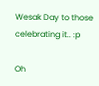Wesak Day to those celebrating it.. :p

Oh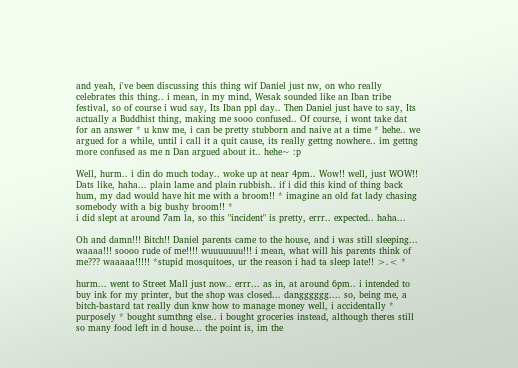and yeah, i've been discussing this thing wif Daniel just nw, on who really celebrates this thing.. i mean, in my mind, Wesak sounded like an Iban tribe festival, so of course i wud say, Its Iban ppl day.. Then Daniel just have to say, Its actually a Buddhist thing, making me sooo confused.. Of course, i wont take dat for an answer * u knw me, i can be pretty stubborn and naive at a time * hehe.. we argued for a while, until i call it a quit cause, its really gettng nowhere.. im gettng more confused as me n Dan argued about it.. hehe~ :p

Well, hurm.. i din do much today.. woke up at near 4pm.. Wow!! well, just WOW!! Dats like, haha... plain lame and plain rubbish.. if i did this kind of thing back hum, my dad would have hit me with a broom!! * imagine an old fat lady chasing somebody with a big bushy broom!! *
i did slept at around 7am la, so this "incident" is pretty, errr.. expected.. haha...

Oh and damn!!! Bitch!! Daniel parents came to the house, and i was still sleeping... waaaa!!! soooo rude of me!!!! wuuuuuuu!!! i mean, what will his parents think of me??? waaaaa!!!!! *stupid mosquitoes, ur the reason i had ta sleep late!! >.< *

hurm... went to Street Mall just now.. errr... as in, at around 6pm.. i intended to buy ink for my printer, but the shop was closed... dangggggg.... so, being me, a bitch-bastard tat really dun knw how to manage money well, i accidentally * purposely * bought sumthng else.. i bought groceries instead, although theres still so many food left in d house... the point is, im the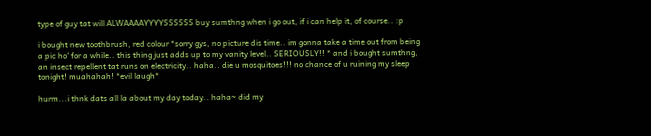type of guy tat will ALWAAAAYYYYSSSSSS buy sumthng when i go out, if i can help it, of course.. :p

i bought new toothbrush, red colour *sorry gys, no picture dis time.. im gonna take a time out from being a pic ho' for a while.. this thing just adds up to my vanity level.. SERIOUSLY!! * and i bought sumthng, an insect repellent tat runs on electricity.. haha.. die u mosquitoes!!! no chance of u ruining my sleep tonight! muahahah! *evil laugh*

hurm...i thnk dats all la about my day today.. haha~ did my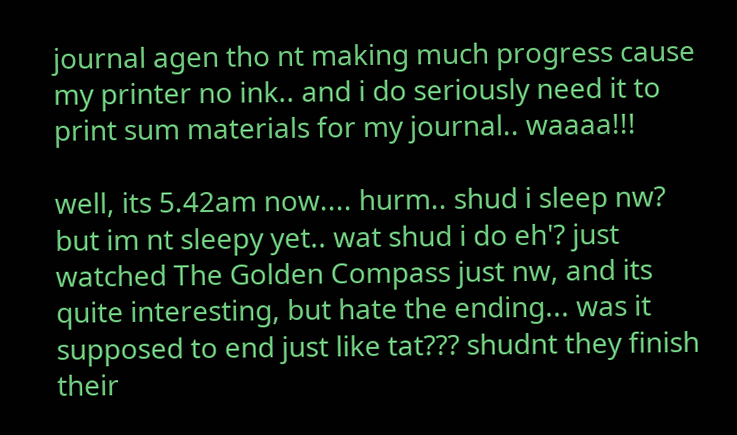journal agen tho nt making much progress cause my printer no ink.. and i do seriously need it to print sum materials for my journal.. waaaa!!!

well, its 5.42am now.... hurm.. shud i sleep nw? but im nt sleepy yet.. wat shud i do eh'? just watched The Golden Compass just nw, and its quite interesting, but hate the ending... was it supposed to end just like tat??? shudnt they finish their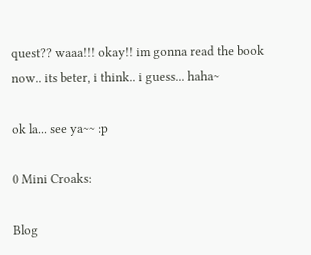quest?? waaa!!! okay!! im gonna read the book now.. its beter, i think.. i guess... haha~

ok la... see ya~~ :p

0 Mini Croaks:

Blog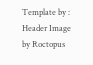Template by : Header Image by Roctopus